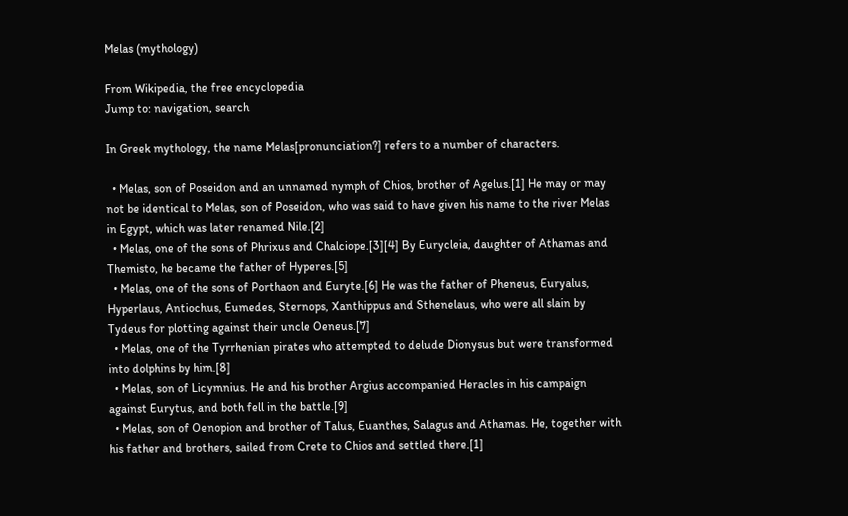Melas (mythology)

From Wikipedia, the free encyclopedia
Jump to: navigation, search

In Greek mythology, the name Melas[pronunciation?] refers to a number of characters.

  • Melas, son of Poseidon and an unnamed nymph of Chios, brother of Agelus.[1] He may or may not be identical to Melas, son of Poseidon, who was said to have given his name to the river Melas in Egypt, which was later renamed Nile.[2]
  • Melas, one of the sons of Phrixus and Chalciope.[3][4] By Eurycleia, daughter of Athamas and Themisto, he became the father of Hyperes.[5]
  • Melas, one of the sons of Porthaon and Euryte.[6] He was the father of Pheneus, Euryalus, Hyperlaus, Antiochus, Eumedes, Sternops, Xanthippus and Sthenelaus, who were all slain by Tydeus for plotting against their uncle Oeneus.[7]
  • Melas, one of the Tyrrhenian pirates who attempted to delude Dionysus but were transformed into dolphins by him.[8]
  • Melas, son of Licymnius. He and his brother Argius accompanied Heracles in his campaign against Eurytus, and both fell in the battle.[9]
  • Melas, son of Oenopion and brother of Talus, Euanthes, Salagus and Athamas. He, together with his father and brothers, sailed from Crete to Chios and settled there.[1]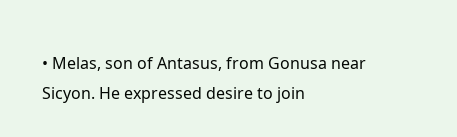• Melas, son of Antasus, from Gonusa near Sicyon. He expressed desire to join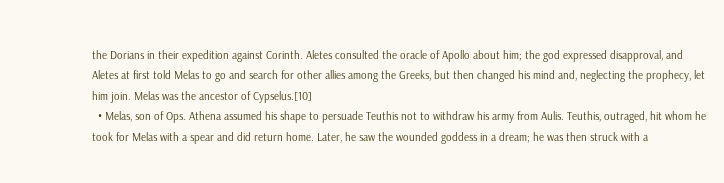the Dorians in their expedition against Corinth. Aletes consulted the oracle of Apollo about him; the god expressed disapproval, and Aletes at first told Melas to go and search for other allies among the Greeks, but then changed his mind and, neglecting the prophecy, let him join. Melas was the ancestor of Cypselus.[10]
  • Melas, son of Ops. Athena assumed his shape to persuade Teuthis not to withdraw his army from Aulis. Teuthis, outraged, hit whom he took for Melas with a spear and did return home. Later, he saw the wounded goddess in a dream; he was then struck with a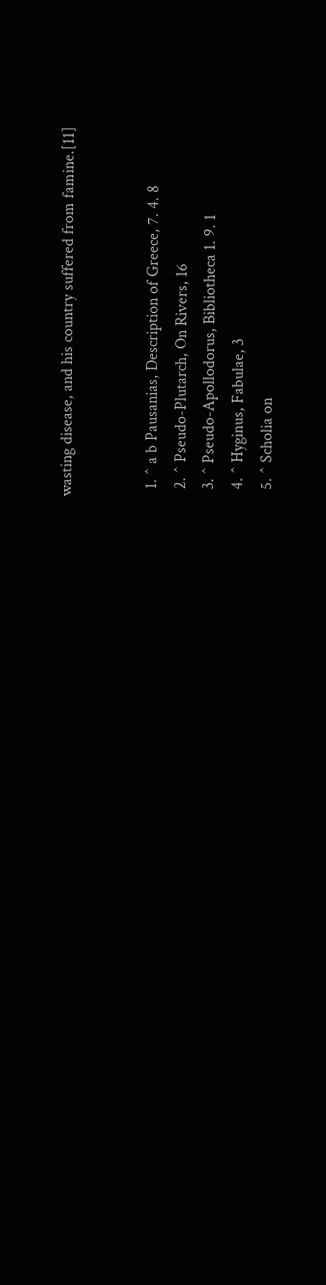wasting disease, and his country suffered from famine.[11]


  1. ^ a b Pausanias, Description of Greece, 7. 4. 8
  2. ^ Pseudo-Plutarch, On Rivers, 16
  3. ^ Pseudo-Apollodorus, Bibliotheca 1. 9. 1
  4. ^ Hyginus, Fabulae, 3
  5. ^ Scholia on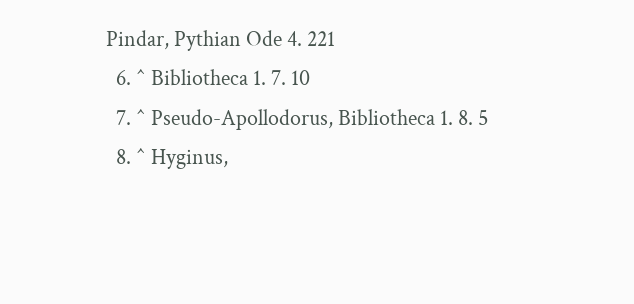Pindar, Pythian Ode 4. 221
  6. ^ Bibliotheca 1. 7. 10
  7. ^ Pseudo-Apollodorus, Bibliotheca 1. 8. 5
  8. ^ Hyginus,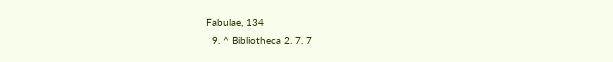Fabulae, 134
  9. ^ Bibliotheca 2. 7. 7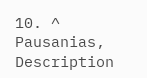10. ^ Pausanias, Description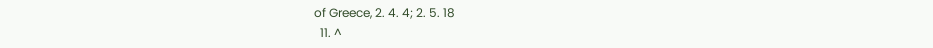of Greece, 2. 4. 4; 2. 5. 18
  11. ^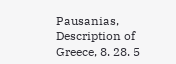Pausanias, Description of Greece, 8. 28. 5